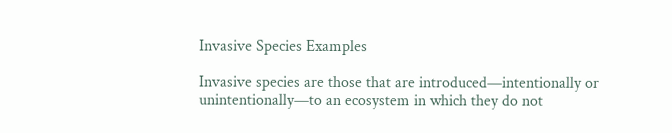Invasive Species Examples

Invasive species are those that are introduced—intentionally or unintentionally—to an ecosystem in which they do not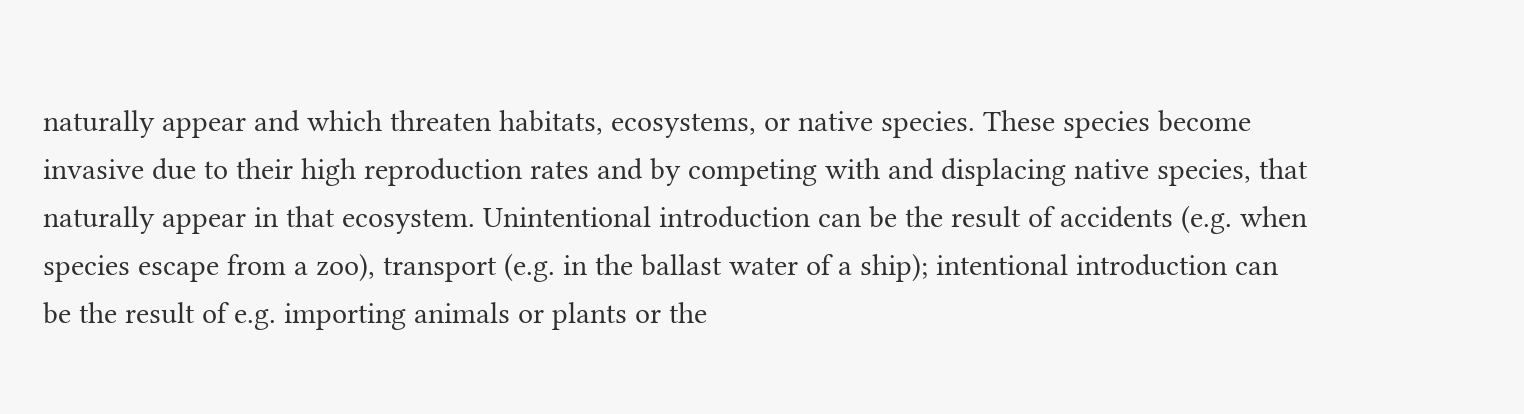naturally appear and which threaten habitats, ecosystems, or native species. These species become invasive due to their high reproduction rates and by competing with and displacing native species, that naturally appear in that ecosystem. Unintentional introduction can be the result of accidents (e.g. when species escape from a zoo), transport (e.g. in the ballast water of a ship); intentional introduction can be the result of e.g. importing animals or plants or the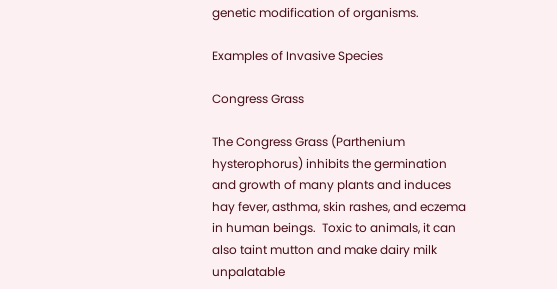genetic modification of organisms.

Examples of Invasive Species

Congress Grass

The Congress Grass (Parthenium hysterophorus) inhibits the germination and growth of many plants and induces hay fever, asthma, skin rashes, and eczema in human beings.  Toxic to animals, it can also taint mutton and make dairy milk unpalatable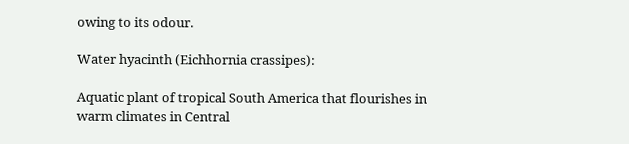owing to its odour.

Water hyacinth (Eichhornia crassipes):

Aquatic plant of tropical South America that flourishes in warm climates in Central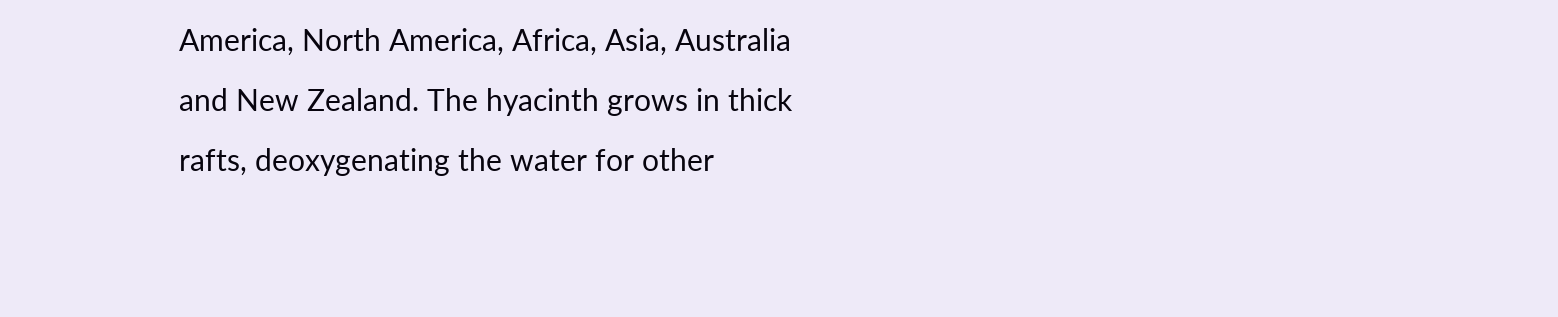America, North America, Africa, Asia, Australia and New Zealand. The hyacinth grows in thick rafts, deoxygenating the water for other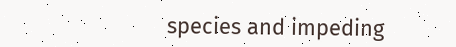species and impeding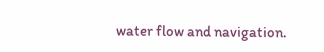water flow and navigation.